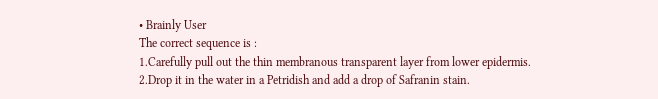• Brainly User
The correct sequence is :
1.Carefully pull out the thin membranous transparent layer from lower epidermis.
2.Drop it in the water in a Petridish and add a drop of Safranin stain.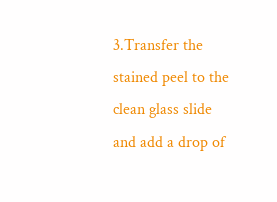3.Transfer the stained peel to the clean glass slide and add a drop of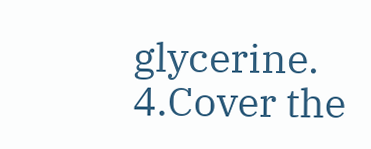glycerine.
4.Cover the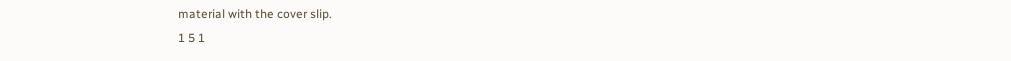material with the cover slip.
1 5 1